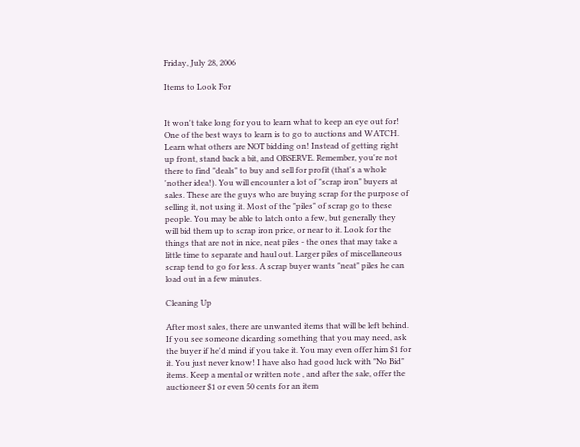Friday, July 28, 2006

Items to Look For


It won't take long for you to learn what to keep an eye out for! One of the best ways to learn is to go to auctions and WATCH. Learn what others are NOT bidding on! Instead of getting right up front, stand back a bit, and OBSERVE. Remember, you're not there to find "deals" to buy and sell for profit (that's a whole 'nother idea!). You will encounter a lot of "scrap iron" buyers at sales. These are the guys who are buying scrap for the purpose of selling it, not using it. Most of the "piles" of scrap go to these people. You may be able to latch onto a few, but generally they will bid them up to scrap iron price, or near to it. Look for the things that are not in nice, neat piles - the ones that may take a little time to separate and haul out. Larger piles of miscellaneous scrap tend to go for less. A scrap buyer wants "neat" piles he can load out in a few minutes.

Cleaning Up

After most sales, there are unwanted items that will be left behind. If you see someone dicarding something that you may need, ask the buyer if he'd mind if you take it. You may even offer him $1 for it. You just never know! I have also had good luck with "No Bid" items. Keep a mental or written note , and after the sale, offer the auctioneer $1 or even 50 cents for an item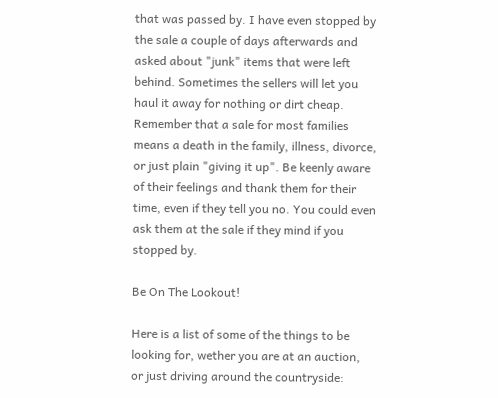that was passed by. I have even stopped by the sale a couple of days afterwards and asked about "junk" items that were left behind. Sometimes the sellers will let you haul it away for nothing or dirt cheap. Remember that a sale for most families means a death in the family, illness, divorce, or just plain "giving it up". Be keenly aware of their feelings and thank them for their time, even if they tell you no. You could even ask them at the sale if they mind if you stopped by.

Be On The Lookout!

Here is a list of some of the things to be looking for, wether you are at an auction, or just driving around the countryside: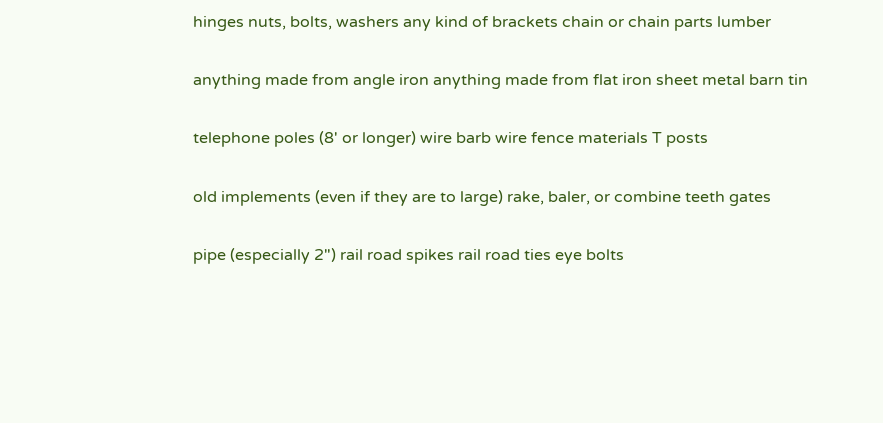hinges nuts, bolts, washers any kind of brackets chain or chain parts lumber

anything made from angle iron anything made from flat iron sheet metal barn tin

telephone poles (8' or longer) wire barb wire fence materials T posts

old implements (even if they are to large) rake, baler, or combine teeth gates

pipe (especially 2") rail road spikes rail road ties eye bolts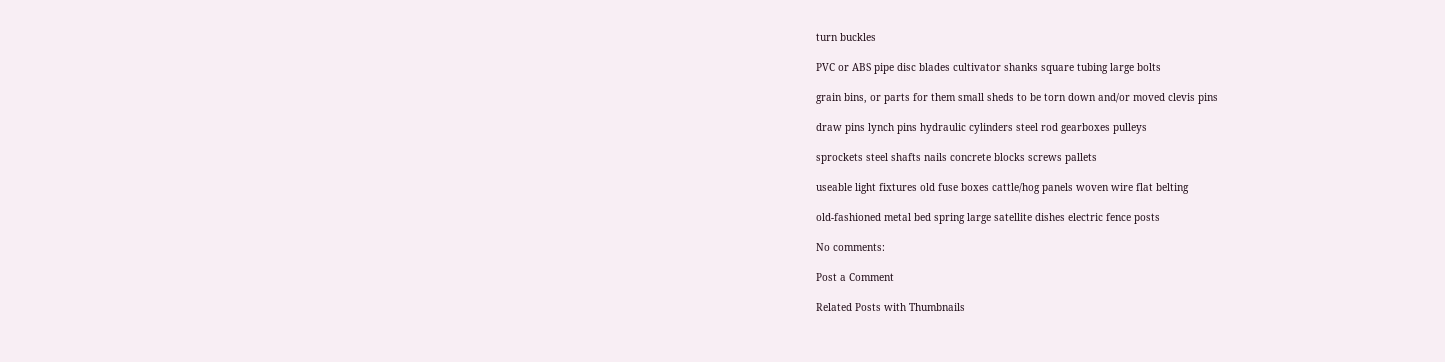turn buckles

PVC or ABS pipe disc blades cultivator shanks square tubing large bolts

grain bins, or parts for them small sheds to be torn down and/or moved clevis pins

draw pins lynch pins hydraulic cylinders steel rod gearboxes pulleys

sprockets steel shafts nails concrete blocks screws pallets

useable light fixtures old fuse boxes cattle/hog panels woven wire flat belting

old-fashioned metal bed spring large satellite dishes electric fence posts

No comments:

Post a Comment

Related Posts with Thumbnails